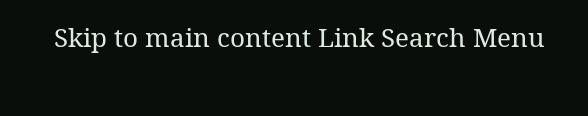Skip to main content Link Search Menu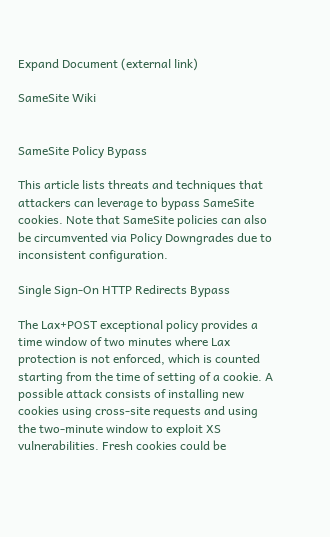Expand Document (external link)

SameSite Wiki


SameSite Policy Bypass

This article lists threats and techniques that attackers can leverage to bypass SameSite cookies. Note that SameSite policies can also be circumvented via Policy Downgrades due to inconsistent configuration.

Single Sign-On HTTP Redirects Bypass

The Lax+POST exceptional policy provides a time window of two minutes where Lax protection is not enforced, which is counted starting from the time of setting of a cookie. A possible attack consists of installing new cookies using cross-site requests and using the two-minute window to exploit XS vulnerabilities. Fresh cookies could be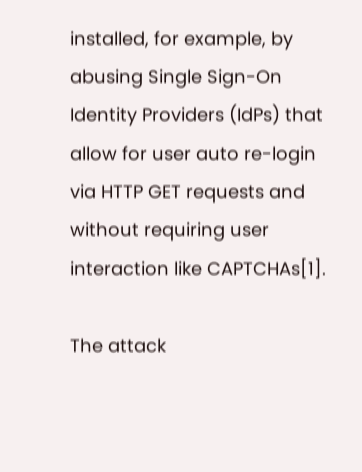installed, for example, by abusing Single Sign-On Identity Providers (IdPs) that allow for user auto re-login via HTTP GET requests and without requiring user interaction like CAPTCHAs[1].

The attack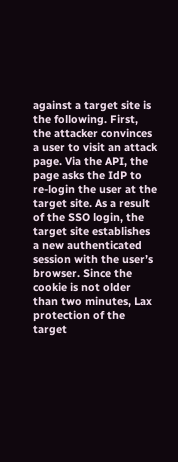against a target site is the following. First, the attacker convinces a user to visit an attack page. Via the API, the page asks the IdP to re-login the user at the target site. As a result of the SSO login, the target site establishes a new authenticated session with the user’s browser. Since the cookie is not older than two minutes, Lax protection of the target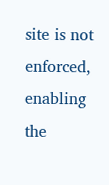site is not enforced, enabling the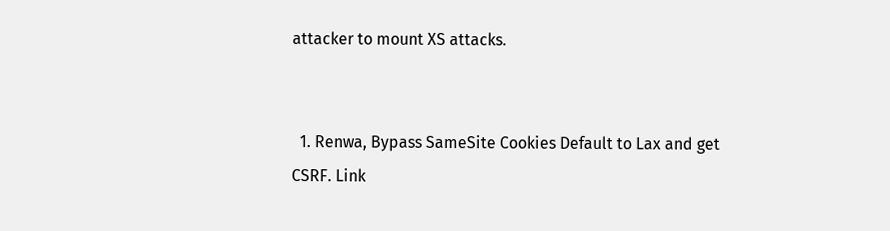attacker to mount XS attacks.


  1. Renwa, Bypass SameSite Cookies Default to Lax and get CSRF. Link